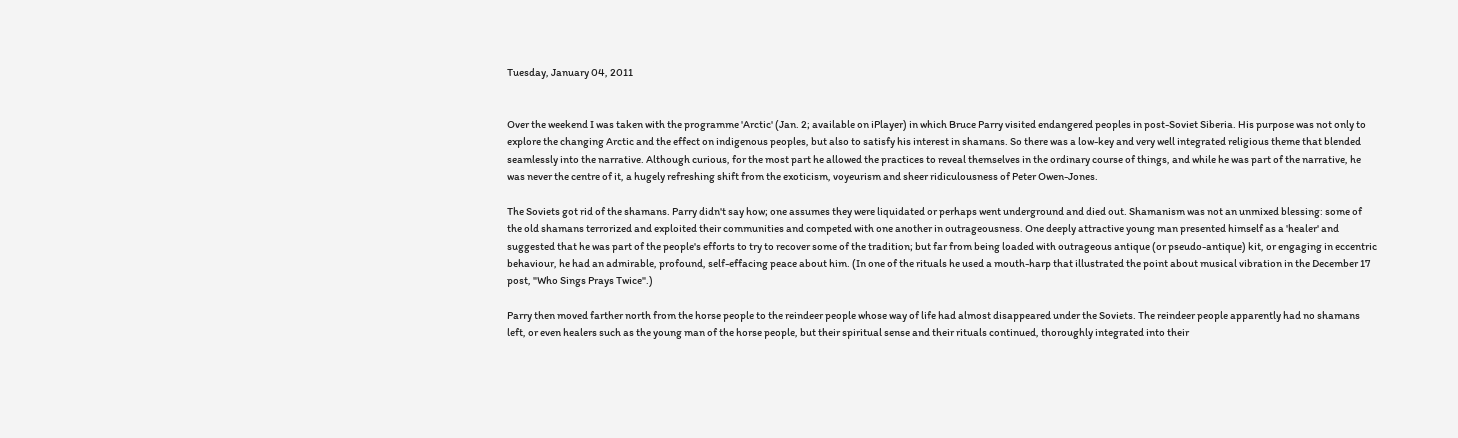Tuesday, January 04, 2011


Over the weekend I was taken with the programme 'Arctic' (Jan. 2; available on iPlayer) in which Bruce Parry visited endangered peoples in post-Soviet Siberia. His purpose was not only to explore the changing Arctic and the effect on indigenous peoples, but also to satisfy his interest in shamans. So there was a low-key and very well integrated religious theme that blended seamlessly into the narrative. Although curious, for the most part he allowed the practices to reveal themselves in the ordinary course of things, and while he was part of the narrative, he was never the centre of it, a hugely refreshing shift from the exoticism, voyeurism and sheer ridiculousness of Peter Owen-Jones.

The Soviets got rid of the shamans. Parry didn't say how; one assumes they were liquidated or perhaps went underground and died out. Shamanism was not an unmixed blessing: some of the old shamans terrorized and exploited their communities and competed with one another in outrageousness. One deeply attractive young man presented himself as a 'healer' and suggested that he was part of the people's efforts to try to recover some of the tradition; but far from being loaded with outrageous antique (or pseudo-antique) kit, or engaging in eccentric behaviour, he had an admirable, profound, self-effacing peace about him. (In one of the rituals he used a mouth-harp that illustrated the point about musical vibration in the December 17 post, "Who Sings Prays Twice".)

Parry then moved farther north from the horse people to the reindeer people whose way of life had almost disappeared under the Soviets. The reindeer people apparently had no shamans left, or even healers such as the young man of the horse people, but their spiritual sense and their rituals continued, thoroughly integrated into their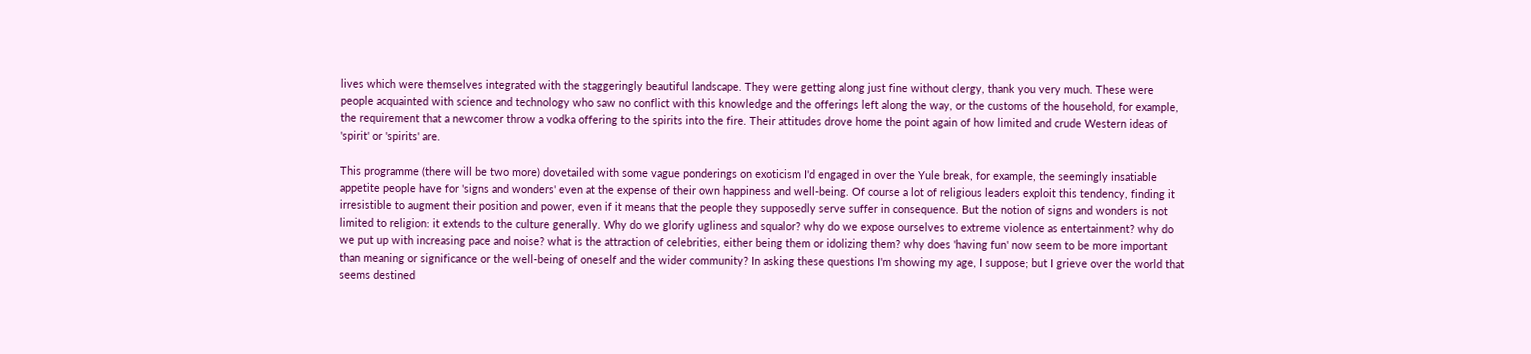lives which were themselves integrated with the staggeringly beautiful landscape. They were getting along just fine without clergy, thank you very much. These were people acquainted with science and technology who saw no conflict with this knowledge and the offerings left along the way, or the customs of the household, for example, the requirement that a newcomer throw a vodka offering to the spirits into the fire. Their attitudes drove home the point again of how limited and crude Western ideas of 'spirit' or 'spirits' are.

This programme (there will be two more) dovetailed with some vague ponderings on exoticism I'd engaged in over the Yule break, for example, the seemingly insatiable appetite people have for 'signs and wonders' even at the expense of their own happiness and well-being. Of course a lot of religious leaders exploit this tendency, finding it irresistible to augment their position and power, even if it means that the people they supposedly serve suffer in consequence. But the notion of signs and wonders is not limited to religion: it extends to the culture generally. Why do we glorify ugliness and squalor? why do we expose ourselves to extreme violence as entertainment? why do we put up with increasing pace and noise? what is the attraction of celebrities, either being them or idolizing them? why does 'having fun' now seem to be more important than meaning or significance or the well-being of oneself and the wider community? In asking these questions I'm showing my age, I suppose; but I grieve over the world that seems destined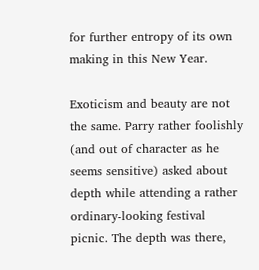for further entropy of its own making in this New Year.

Exoticism and beauty are not the same. Parry rather foolishly (and out of character as he seems sensitive) asked about depth while attending a rather ordinary-looking festival picnic. The depth was there,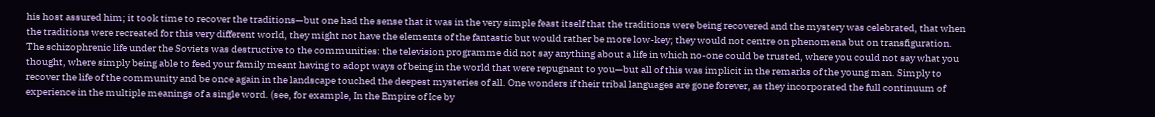his host assured him; it took time to recover the traditions—but one had the sense that it was in the very simple feast itself that the traditions were being recovered and the mystery was celebrated, that when the traditions were recreated for this very different world, they might not have the elements of the fantastic but would rather be more low-key; they would not centre on phenomena but on transfiguration. The schizophrenic life under the Soviets was destructive to the communities: the television programme did not say anything about a life in which no-one could be trusted, where you could not say what you thought, where simply being able to feed your family meant having to adopt ways of being in the world that were repugnant to you—but all of this was implicit in the remarks of the young man. Simply to recover the life of the community and be once again in the landscape touched the deepest mysteries of all. One wonders if their tribal languages are gone forever, as they incorporated the full continuum of experience in the multiple meanings of a single word. (see, for example, In the Empire of Ice by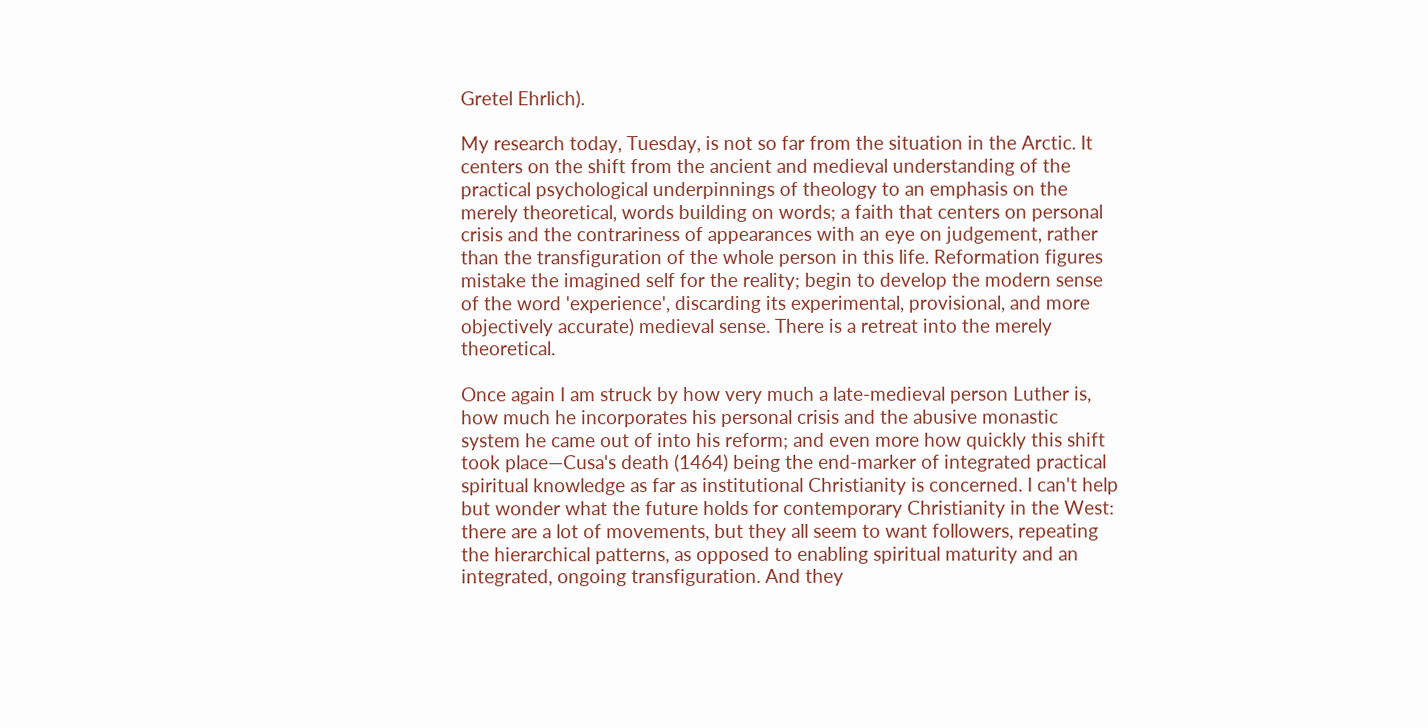Gretel Ehrlich).

My research today, Tuesday, is not so far from the situation in the Arctic. It centers on the shift from the ancient and medieval understanding of the practical psychological underpinnings of theology to an emphasis on the merely theoretical, words building on words; a faith that centers on personal crisis and the contrariness of appearances with an eye on judgement, rather than the transfiguration of the whole person in this life. Reformation figures mistake the imagined self for the reality; begin to develop the modern sense of the word 'experience', discarding its experimental, provisional, and more objectively accurate) medieval sense. There is a retreat into the merely theoretical.

Once again I am struck by how very much a late-medieval person Luther is, how much he incorporates his personal crisis and the abusive monastic system he came out of into his reform; and even more how quickly this shift took place—Cusa's death (1464) being the end-marker of integrated practical spiritual knowledge as far as institutional Christianity is concerned. I can't help but wonder what the future holds for contemporary Christianity in the West: there are a lot of movements, but they all seem to want followers, repeating the hierarchical patterns, as opposed to enabling spiritual maturity and an integrated, ongoing transfiguration. And they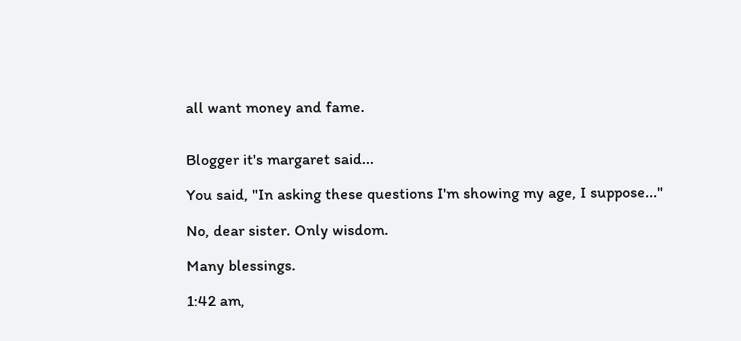all want money and fame.


Blogger it's margaret said...

You said, "In asking these questions I'm showing my age, I suppose..."

No, dear sister. Only wisdom.

Many blessings.

1:42 am,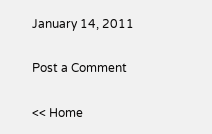January 14, 2011

Post a Comment

<< Home